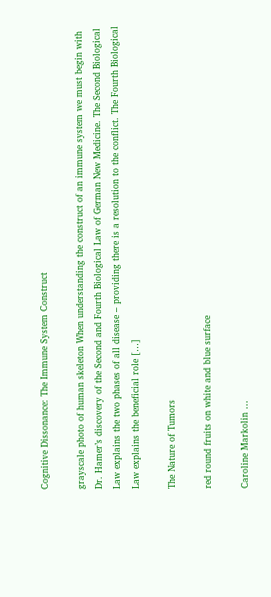Cognitive Dissonance: The Immune System Construct

grayscale photo of human skeleton When understanding the construct of an immune system we must begin with Dr. Hamer’s discovery of the Second and Fourth Biological Law of German New Medicine. The Second Biological Law explains the two phases of all disease – providing there is a resolution to the conflict. The Fourth Biological Law explains the beneficial role […]

The Nature of Tumors

red round fruits on white and blue surface

Caroline Markolin …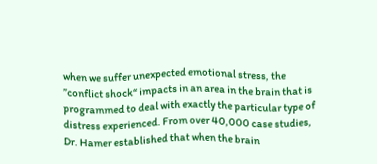when we suffer unexpected emotional stress, the ”conflict shock“ impacts in an area in the brain that is programmed to deal with exactly the particular type of distress experienced. From over 40,000 case studies, Dr. Hamer established that when the brain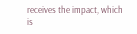receives the impact, which is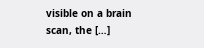visible on a brain scan, the […]